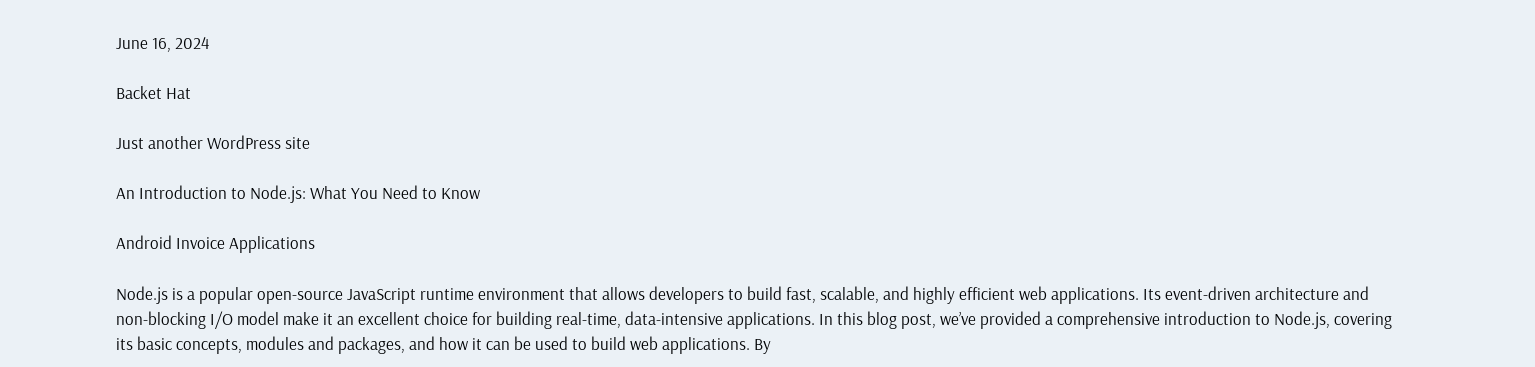June 16, 2024

Backet Hat

Just another WordPress site

An Introduction to Node.js: What You Need to Know

Android Invoice Applications

Node.js is a popular open-source JavaScript runtime environment that allows developers to build fast, scalable, and highly efficient web applications. Its event-driven architecture and non-blocking I/O model make it an excellent choice for building real-time, data-intensive applications. In this blog post, we’ve provided a comprehensive introduction to Node.js, covering its basic concepts, modules and packages, and how it can be used to build web applications. By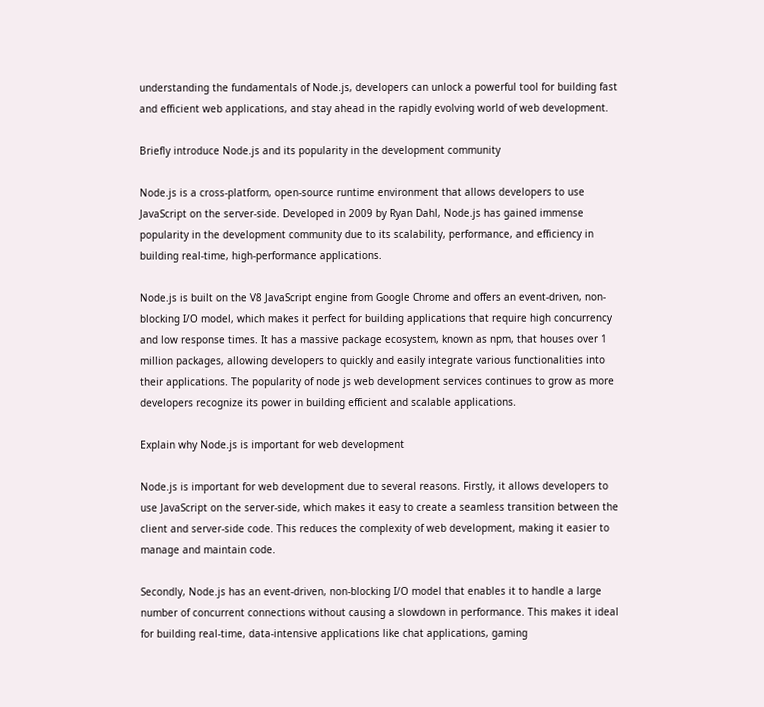understanding the fundamentals of Node.js, developers can unlock a powerful tool for building fast and efficient web applications, and stay ahead in the rapidly evolving world of web development.

Briefly introduce Node.js and its popularity in the development community

Node.js is a cross-platform, open-source runtime environment that allows developers to use JavaScript on the server-side. Developed in 2009 by Ryan Dahl, Node.js has gained immense popularity in the development community due to its scalability, performance, and efficiency in building real-time, high-performance applications.

Node.js is built on the V8 JavaScript engine from Google Chrome and offers an event-driven, non-blocking I/O model, which makes it perfect for building applications that require high concurrency and low response times. It has a massive package ecosystem, known as npm, that houses over 1 million packages, allowing developers to quickly and easily integrate various functionalities into their applications. The popularity of node js web development services continues to grow as more developers recognize its power in building efficient and scalable applications.

Explain why Node.js is important for web development

Node.js is important for web development due to several reasons. Firstly, it allows developers to use JavaScript on the server-side, which makes it easy to create a seamless transition between the client and server-side code. This reduces the complexity of web development, making it easier to manage and maintain code.

Secondly, Node.js has an event-driven, non-blocking I/O model that enables it to handle a large number of concurrent connections without causing a slowdown in performance. This makes it ideal for building real-time, data-intensive applications like chat applications, gaming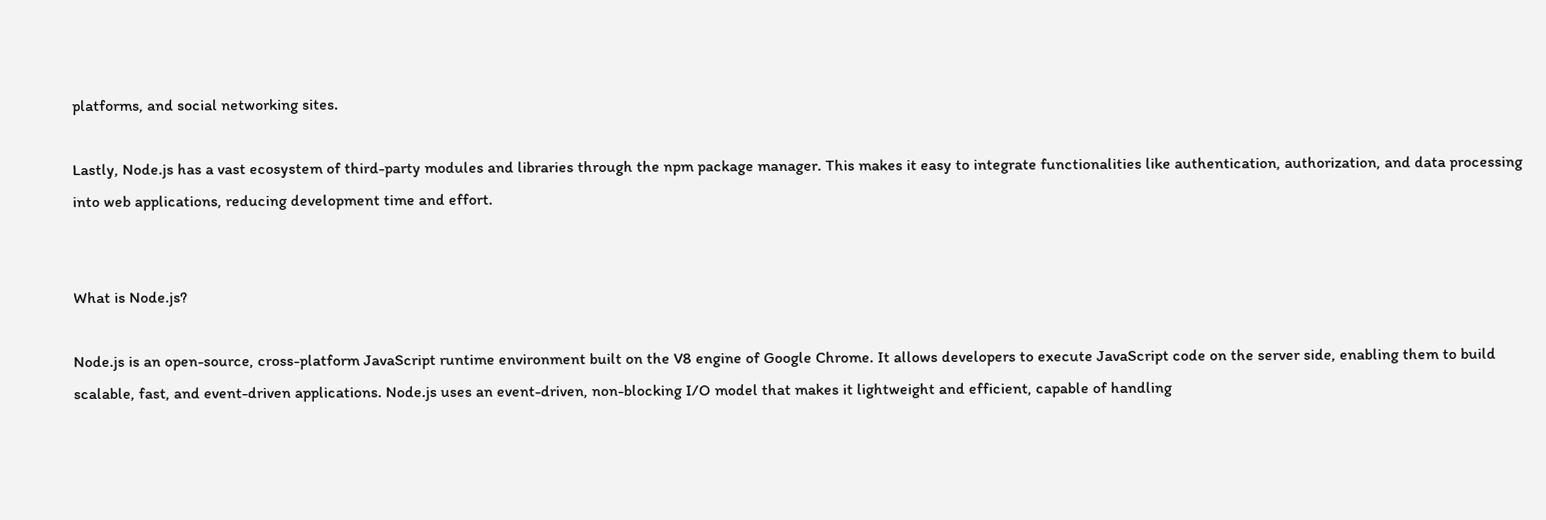platforms, and social networking sites.

Lastly, Node.js has a vast ecosystem of third-party modules and libraries through the npm package manager. This makes it easy to integrate functionalities like authentication, authorization, and data processing into web applications, reducing development time and effort.


What is Node.js?

Node.js is an open-source, cross-platform JavaScript runtime environment built on the V8 engine of Google Chrome. It allows developers to execute JavaScript code on the server side, enabling them to build scalable, fast, and event-driven applications. Node.js uses an event-driven, non-blocking I/O model that makes it lightweight and efficient, capable of handling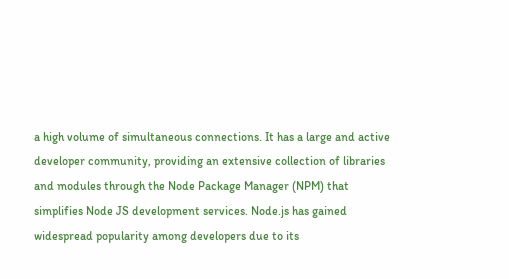a high volume of simultaneous connections. It has a large and active developer community, providing an extensive collection of libraries and modules through the Node Package Manager (NPM) that simplifies Node JS development services. Node.js has gained widespread popularity among developers due to its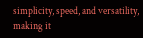simplicity, speed, and versatility, making it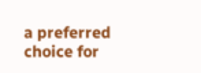a preferred choice for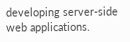developing server-side web applications.